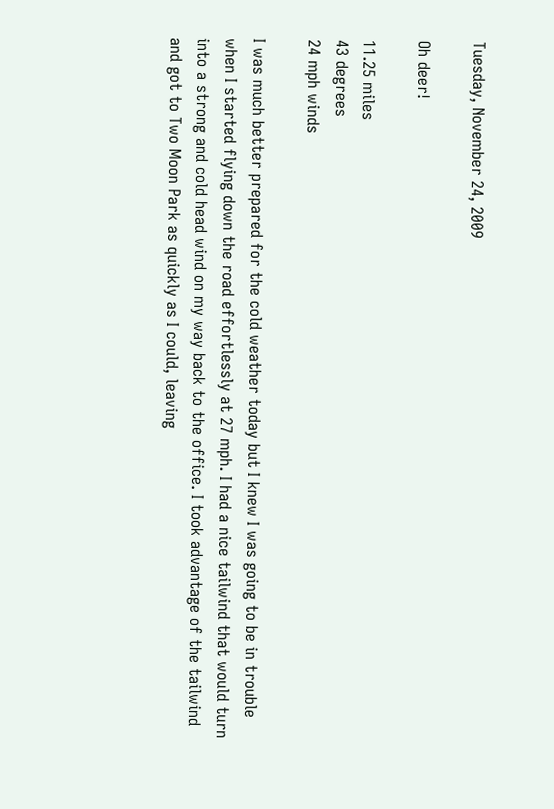Tuesday, November 24, 2009

Oh deer!

11.25 miles
43 degrees
24 mph winds

I was much better prepared for the cold weather today but I knew I was going to be in trouble when I started flying down the road effortlessly at 27 mph. I had a nice tailwind that would turn into a strong and cold head wind on my way back to the office. I took advantage of the tailwind and got to Two Moon Park as quickly as I could, leaving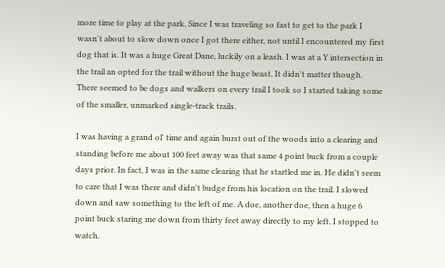more time to play at the park. Since I was traveling so fast to get to the park I wasn't about to slow down once I got there either, not until I encountered my first dog that is. It was a huge Great Dane, luckily on a leash. I was at a Y intersection in the trail an opted for the trail without the huge beast. It didn't matter though. There seemed to be dogs and walkers on every trail I took so I started taking some of the smaller, unmarked single-track trails.

I was having a grand ol' time and again burst out of the woods into a clearing and standing before me about 100 feet away was that same 4 point buck from a couple days prior. In fact, I was in the same clearing that he startled me in. He didn't seem to care that I was there and didn't budge from his location on the trail. I slowed down and saw something to the left of me. A doe, another doe, then a huge 6 point buck staring me down from thirty feet away directly to my left. I stopped to watch.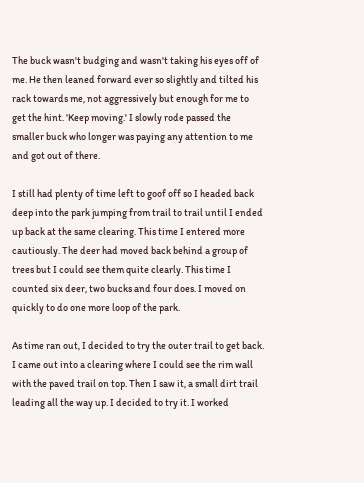The buck wasn't budging and wasn't taking his eyes off of me. He then leaned forward ever so slightly and tilted his rack towards me, not aggressively but enough for me to get the hint. 'Keep moving.' I slowly rode passed the smaller buck who longer was paying any attention to me and got out of there.

I still had plenty of time left to goof off so I headed back deep into the park jumping from trail to trail until I ended up back at the same clearing. This time I entered more cautiously. The deer had moved back behind a group of trees but I could see them quite clearly. This time I counted six deer, two bucks and four does. I moved on quickly to do one more loop of the park.

As time ran out, I decided to try the outer trail to get back. I came out into a clearing where I could see the rim wall with the paved trail on top. Then I saw it, a small dirt trail leading all the way up. I decided to try it. I worked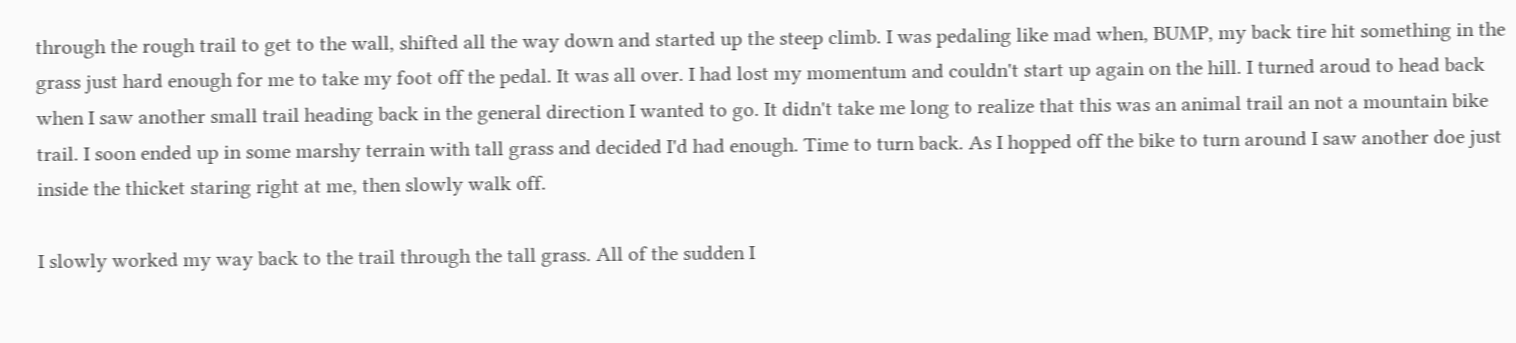through the rough trail to get to the wall, shifted all the way down and started up the steep climb. I was pedaling like mad when, BUMP, my back tire hit something in the grass just hard enough for me to take my foot off the pedal. It was all over. I had lost my momentum and couldn't start up again on the hill. I turned aroud to head back when I saw another small trail heading back in the general direction I wanted to go. It didn't take me long to realize that this was an animal trail an not a mountain bike trail. I soon ended up in some marshy terrain with tall grass and decided I'd had enough. Time to turn back. As I hopped off the bike to turn around I saw another doe just inside the thicket staring right at me, then slowly walk off.

I slowly worked my way back to the trail through the tall grass. All of the sudden I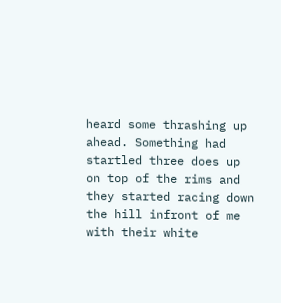heard some thrashing up ahead. Something had startled three does up on top of the rims and they started racing down the hill infront of me with their white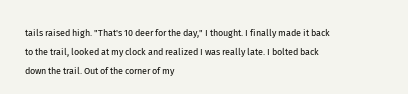tails raised high. "That's 10 deer for the day," I thought. I finally made it back to the trail, looked at my clock and realized I was really late. I bolted back down the trail. Out of the corner of my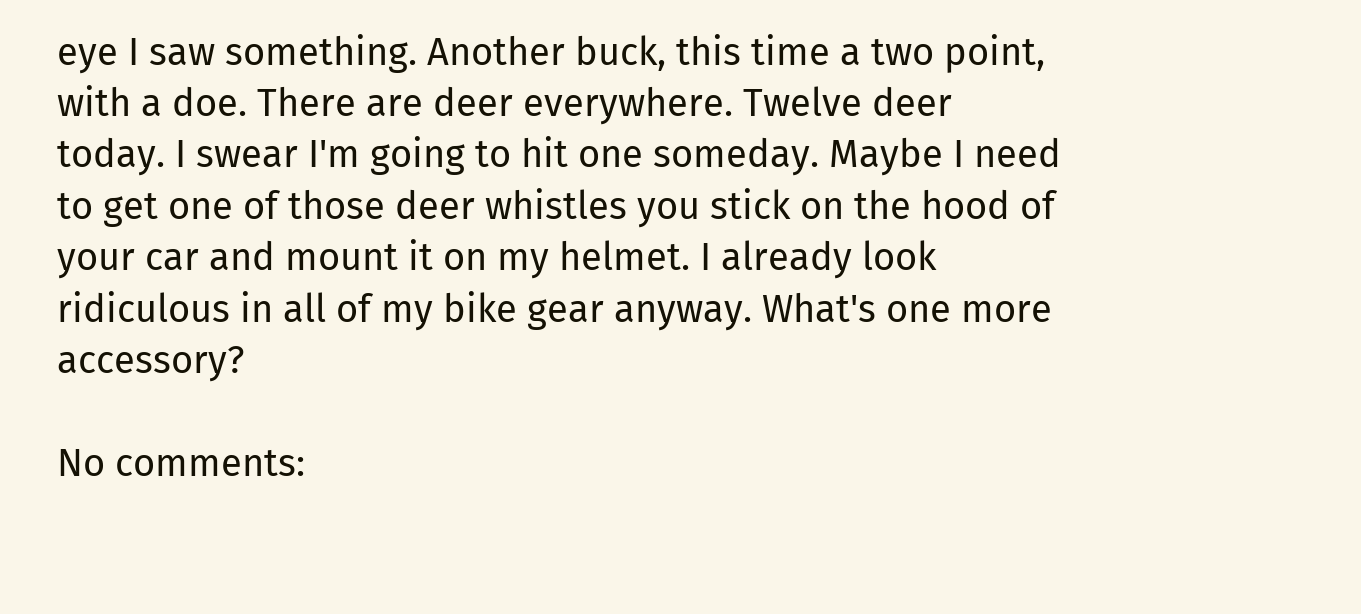eye I saw something. Another buck, this time a two point, with a doe. There are deer everywhere. Twelve deer today. I swear I'm going to hit one someday. Maybe I need to get one of those deer whistles you stick on the hood of your car and mount it on my helmet. I already look ridiculous in all of my bike gear anyway. What's one more accessory?

No comments: